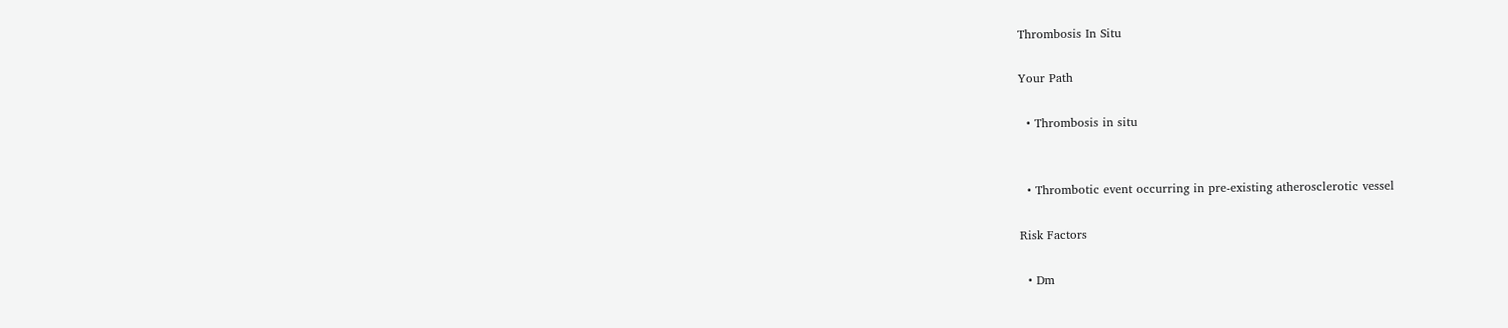Thrombosis In Situ

Your Path

  • Thrombosis in situ


  • Thrombotic event occurring in pre-existing atherosclerotic vessel

Risk Factors

  • Dm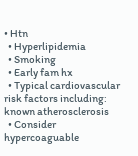• Htn
  • Hyperlipidemia
  • Smoking
  • Early fam hx
  • Typical cardiovascular risk factors including: known atherosclerosis
  • Consider hypercoaguable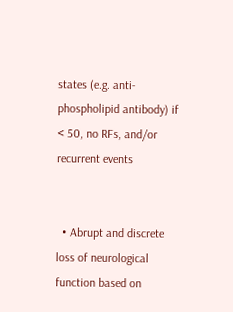states (e.g. anti-phospholipid antibody) if < 50, no RFs, and/or recurrent events


  • Abrupt and discrete loss of neurological function based on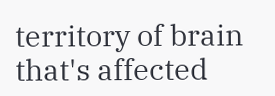territory of brain that's affected